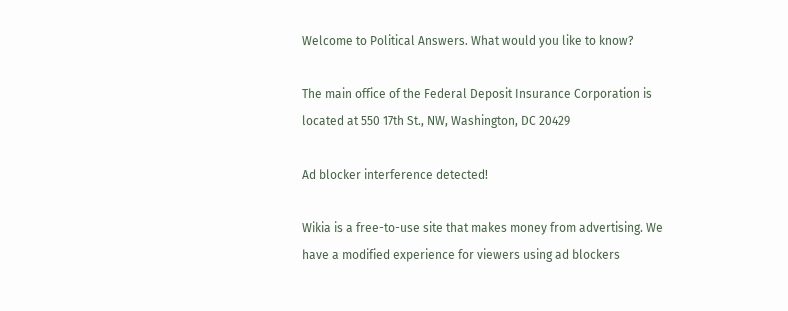Welcome to Political Answers. What would you like to know?

The main office of the Federal Deposit Insurance Corporation is located at 550 17th St., NW, Washington, DC 20429

Ad blocker interference detected!

Wikia is a free-to-use site that makes money from advertising. We have a modified experience for viewers using ad blockers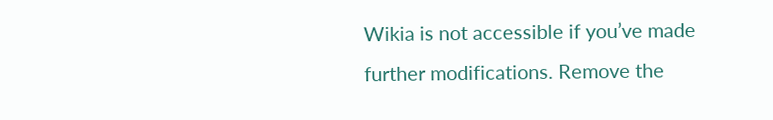Wikia is not accessible if you’ve made further modifications. Remove the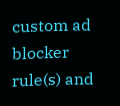custom ad blocker rule(s) and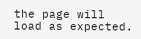the page will load as expected.